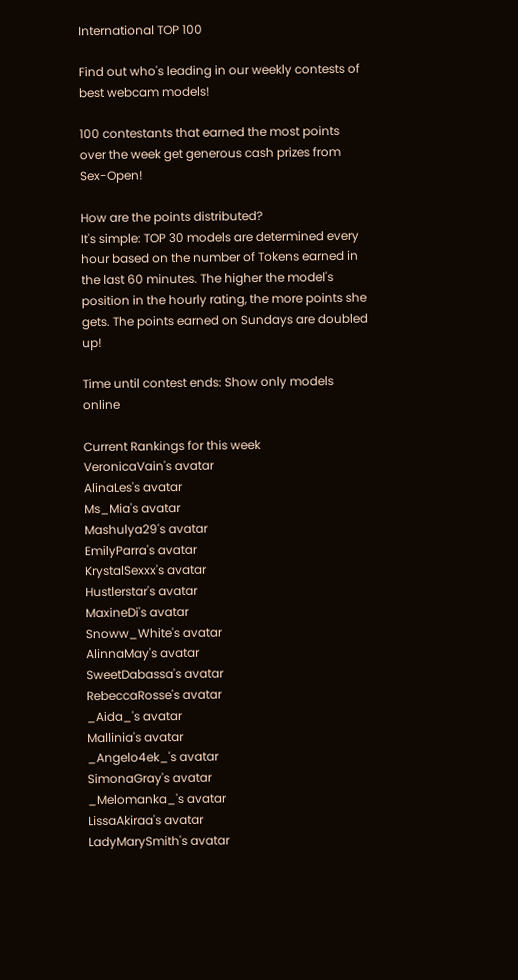International TOP 100

Find out who's leading in our weekly contests of best webcam models!

100 contestants that earned the most points over the week get generous cash prizes from Sex-Open!

How are the points distributed?
It's simple: TOP 30 models are determined every hour based on the number of Tokens earned in the last 60 minutes. The higher the model's position in the hourly rating, the more points she gets. The points earned on Sundays are doubled up!

Time until contest ends: Show only models online

Current Rankings for this week
VeronicaVain's avatar
AlinaLes's avatar
Ms_Mia's avatar
Mashulya29's avatar
EmilyParra's avatar
KrystalSexxx's avatar
Hustlerstar's avatar
MaxineDi's avatar
Snoww_White's avatar
AlinnaMay's avatar
SweetDabassa's avatar
RebeccaRosse's avatar
_Aida_'s avatar
Mallinia's avatar
_Angelo4ek_'s avatar
SimonaGray's avatar
_Melomanka_'s avatar
LissaAkiraa's avatar
LadyMarySmith's avatar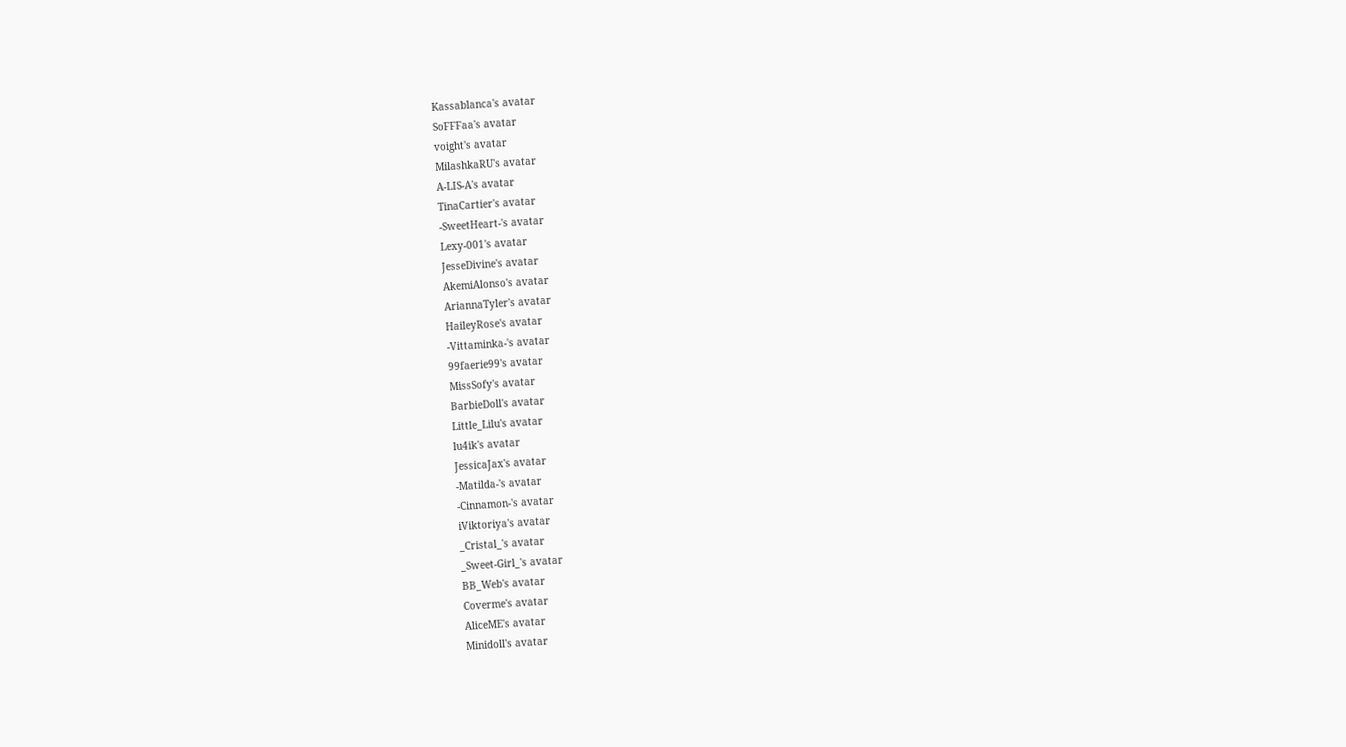Kassablanca's avatar
SoFFFaa's avatar
voight's avatar
MilashkaRU's avatar
A-LIS-A's avatar
TinaCartier's avatar
-SweetHeart-'s avatar
Lexy-001's avatar
JesseDivine's avatar
AkemiAlonso's avatar
AriannaTyler's avatar
HaileyRose's avatar
-Vittaminka-'s avatar
99faerie99's avatar
MissSofy's avatar
BarbieDoll's avatar
Little_Lilu's avatar
lu4ik's avatar
JessicaJax's avatar
-Matilda-'s avatar
-Cinnamon-'s avatar
iViktoriya's avatar
_Cristal_'s avatar
_Sweet-Girl_'s avatar
BB_Web's avatar
Coverme's avatar
AliceME's avatar
Minidoll's avatar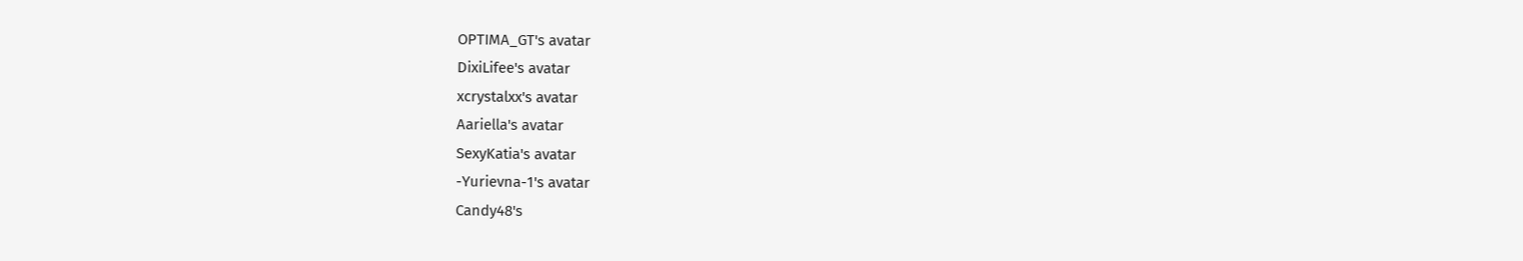OPTIMA_GT's avatar
DixiLifee's avatar
xcrystalxx's avatar
Aariella's avatar
SexyKatia's avatar
-Yurievna-1's avatar
Candy48's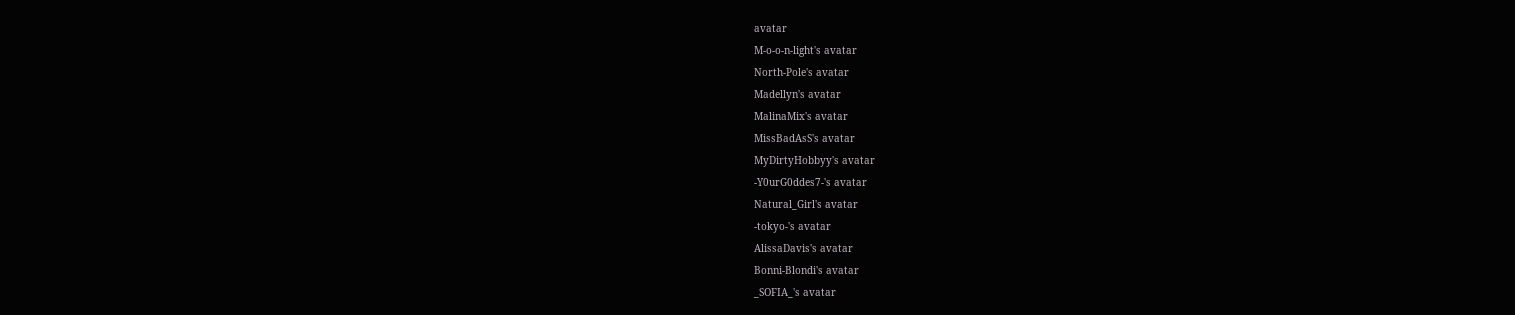avatar
M-o-o-n-light's avatar
North-Pole's avatar
Madellyn's avatar
MalinaMix's avatar
MissBadAsS's avatar
MyDirtyHobbyy's avatar
-Y0urG0ddes7-'s avatar
Natural_Girl's avatar
-tokyo-'s avatar
AlissaDavis's avatar
Bonni-Blondi's avatar
_SOFIA_'s avatar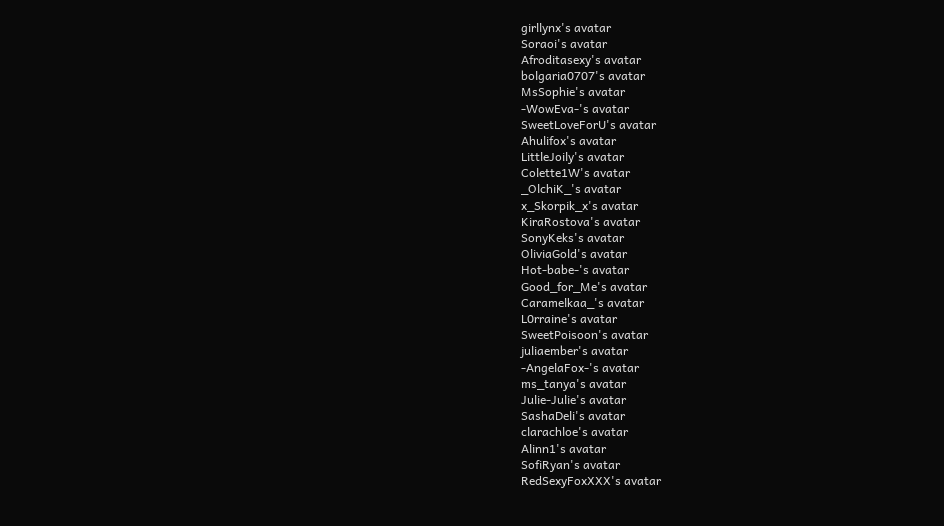girllynx's avatar
Soraoi's avatar
Afroditasexy's avatar
bolgaria0707's avatar
MsSophie's avatar
-WowEva-'s avatar
SweetLoveForU's avatar
Ahulifox's avatar
LittleJoily's avatar
Colette1W's avatar
_OlchiK_'s avatar
x_Skorpik_x's avatar
KiraRostova's avatar
SonyKeks's avatar
OliviaGold's avatar
Hot-babe-'s avatar
Good_for_Me's avatar
Caramelkaa_'s avatar
L0rraine's avatar
SweetPoisoon's avatar
juliaember's avatar
-AngelaFox-'s avatar
ms_tanya's avatar
Julie-Julie's avatar
SashaDeli's avatar
clarachloe's avatar
Alinn1's avatar
SofiRyan's avatar
RedSexyFoxXXX's avatar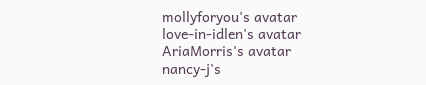mollyforyou's avatar
love-in-idlen's avatar
AriaMorris's avatar
nancy-j's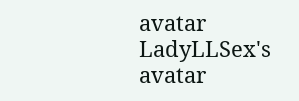avatar
LadyLLSex's avatar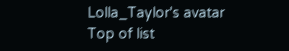Lolla_Taylor's avatar
Top of list